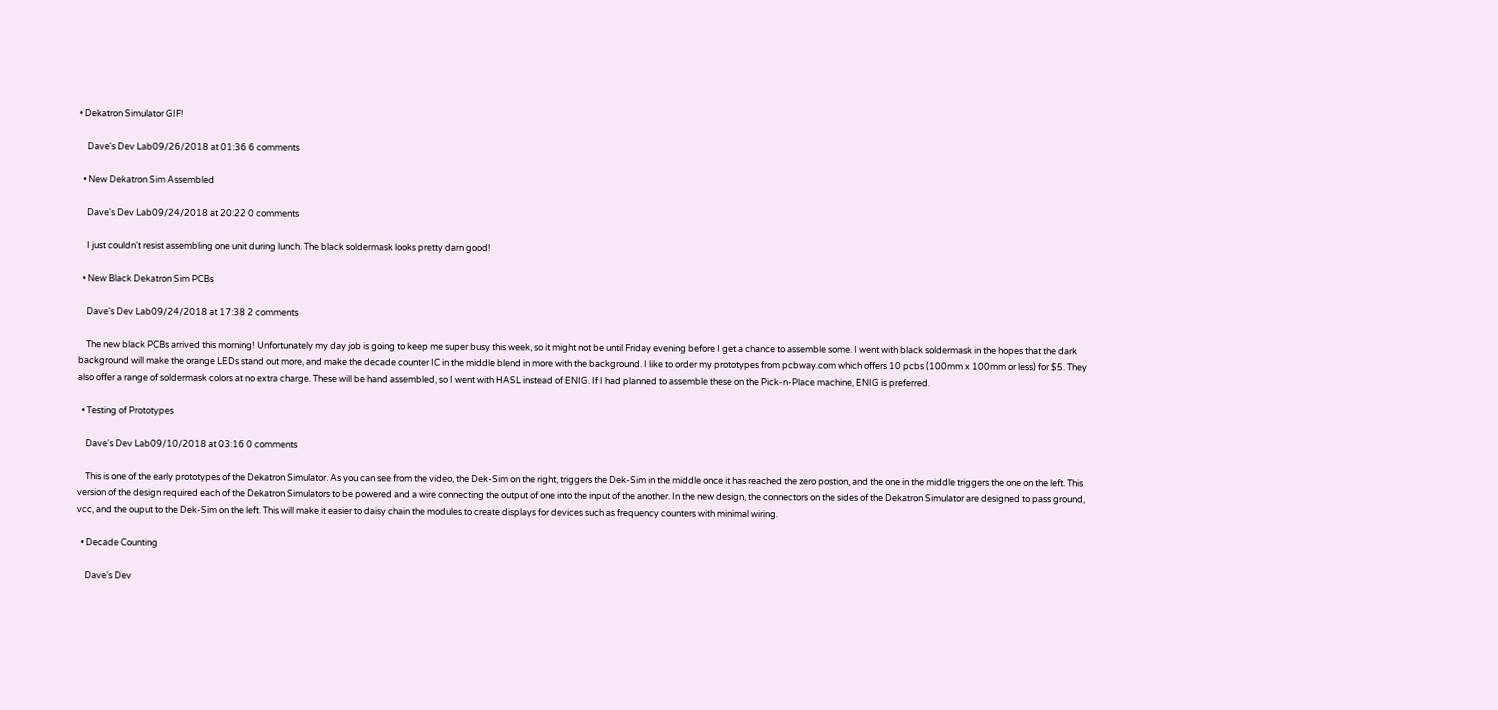• Dekatron Simulator GIF!

    Dave's Dev Lab09/26/2018 at 01:36 6 comments

  • New Dekatron Sim Assembled

    Dave's Dev Lab09/24/2018 at 20:22 0 comments

    I just couldn't resist assembling one unit during lunch. The black soldermask looks pretty darn good!

  • New Black Dekatron Sim PCBs

    Dave's Dev Lab09/24/2018 at 17:38 2 comments

    The new black PCBs arrived this morning! Unfortunately my day job is going to keep me super busy this week, so it might not be until Friday evening before I get a chance to assemble some. I went with black soldermask in the hopes that the dark background will make the orange LEDs stand out more, and make the decade counter IC in the middle blend in more with the background. I like to order my prototypes from pcbway.com which offers 10 pcbs (100mm x 100mm or less) for $5. They also offer a range of soldermask colors at no extra charge. These will be hand assembled, so I went with HASL instead of ENIG. If I had planned to assemble these on the Pick-n-Place machine, ENIG is preferred.

  • Testing of Prototypes

    Dave's Dev Lab09/10/2018 at 03:16 0 comments

    This is one of the early prototypes of the Dekatron Simulator. As you can see from the video, the Dek-Sim on the right, triggers the Dek-Sim in the middle once it has reached the zero postion, and the one in the middle triggers the one on the left. This version of the design required each of the Dekatron Simulators to be powered and a wire connecting the output of one into the input of the another. In the new design, the connectors on the sides of the Dekatron Simulator are designed to pass ground, vcc, and the ouput to the Dek-Sim on the left. This will make it easier to daisy chain the modules to create displays for devices such as frequency counters with minimal wiring.

  • Decade Counting

    Dave's Dev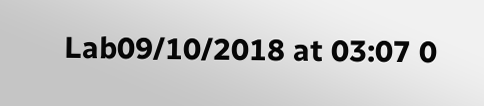Lab09/10/2018 at 03:07 0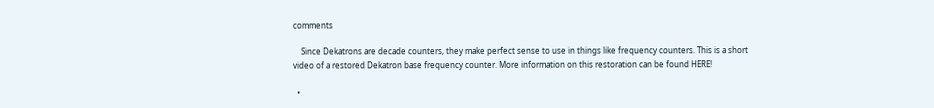comments

    Since Dekatrons are decade counters, they make perfect sense to use in things like frequency counters. This is a short video of a restored Dekatron base frequency counter. More information on this restoration can be found HERE!

  •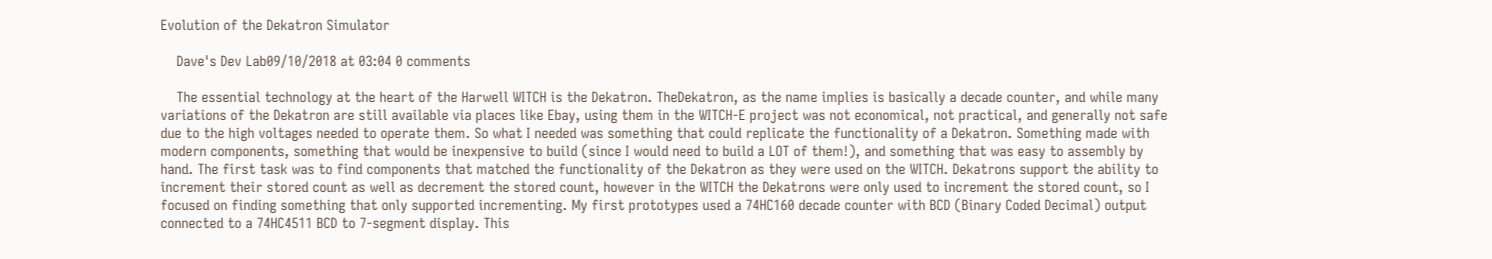Evolution of the Dekatron Simulator

    Dave's Dev Lab09/10/2018 at 03:04 0 comments

    The essential technology at the heart of the Harwell WITCH is the Dekatron. TheDekatron, as the name implies is basically a decade counter, and while many variations of the Dekatron are still available via places like Ebay, using them in the WITCH-E project was not economical, not practical, and generally not safe due to the high voltages needed to operate them. So what I needed was something that could replicate the functionality of a Dekatron. Something made with modern components, something that would be inexpensive to build (since I would need to build a LOT of them!), and something that was easy to assembly by hand. The first task was to find components that matched the functionality of the Dekatron as they were used on the WITCH. Dekatrons support the ability to increment their stored count as well as decrement the stored count, however in the WITCH the Dekatrons were only used to increment the stored count, so I focused on finding something that only supported incrementing. My first prototypes used a 74HC160 decade counter with BCD (Binary Coded Decimal) output connected to a 74HC4511 BCD to 7-segment display. This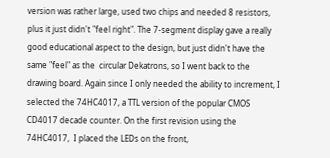version was rather large, used two chips and needed 8 resistors, plus it just didn't "feel right". The 7-segment display gave a really good educational aspect to the design, but just didn't have the same "feel" as the  circular Dekatrons, so I went back to the drawing board. Again since I only needed the ability to increment, I selected the 74HC4017, a TTL version of the popular CMOS CD4017 decade counter. On the first revision using the 74HC4017,  I placed the LEDs on the front,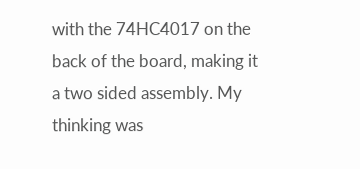with the 74HC4017 on the back of the board, making it a two sided assembly. My thinking was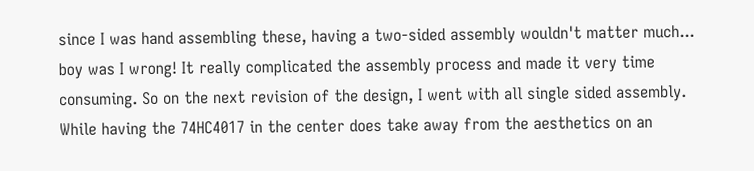since I was hand assembling these, having a two-sided assembly wouldn't matter much... boy was I wrong! It really complicated the assembly process and made it very time consuming. So on the next revision of the design, I went with all single sided assembly. While having the 74HC4017 in the center does take away from the aesthetics on an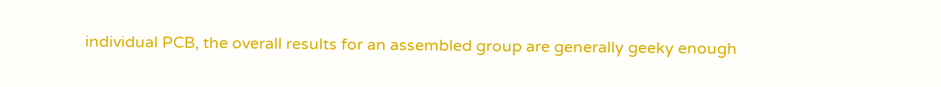individual PCB, the overall results for an assembled group are generally geeky enough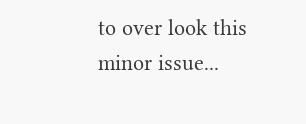to over look this minor issue...